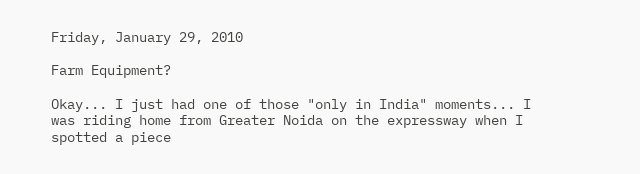Friday, January 29, 2010

Farm Equipment?

Okay... I just had one of those "only in India" moments... I was riding home from Greater Noida on the expressway when I spotted a piece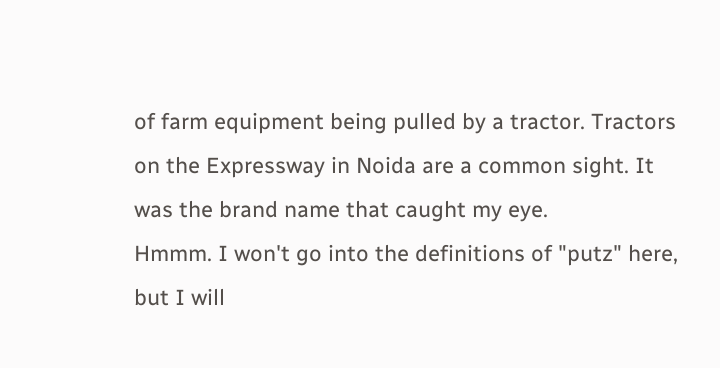of farm equipment being pulled by a tractor. Tractors on the Expressway in Noida are a common sight. It was the brand name that caught my eye.
Hmmm. I won't go into the definitions of "putz" here, but I will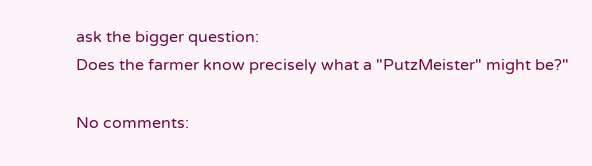ask the bigger question:
Does the farmer know precisely what a "PutzMeister" might be?"

No comments: